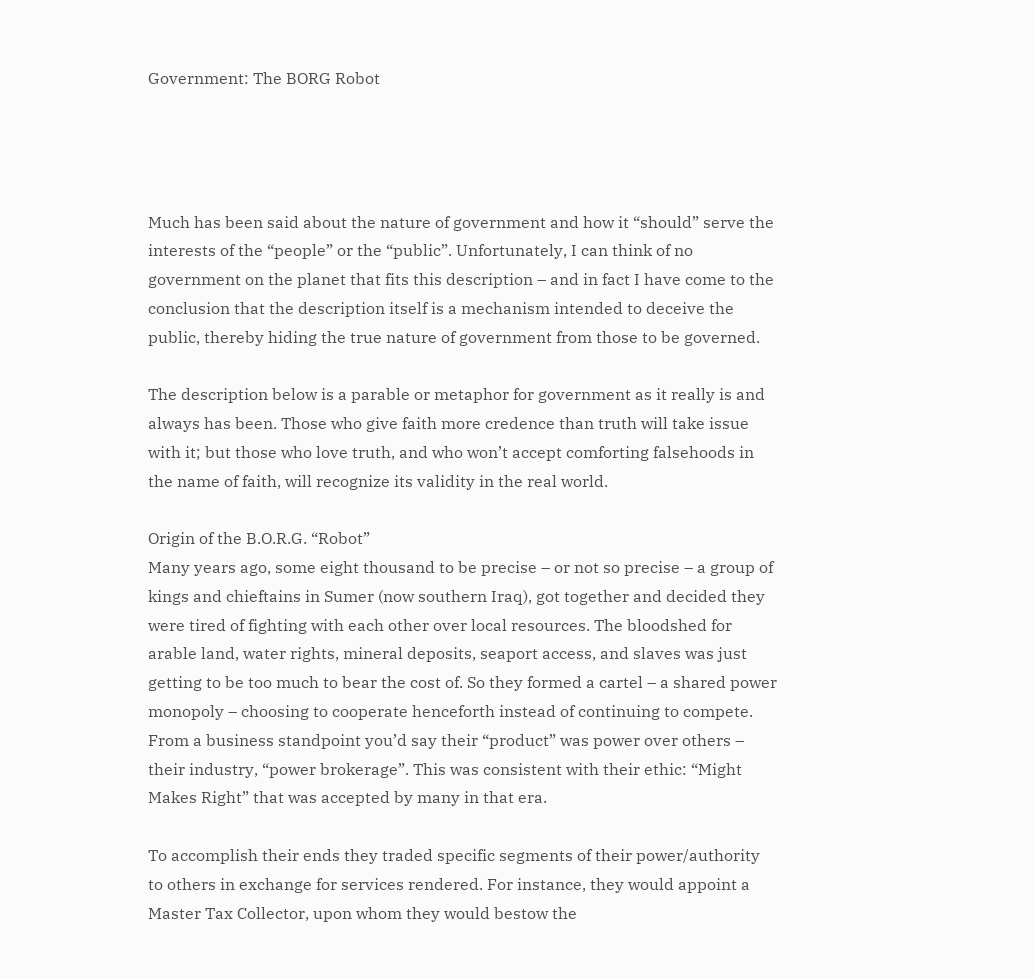Government: The BORG Robot




Much has been said about the nature of government and how it “should” serve the interests of the “people” or the “public”. Unfortunately, I can think of no government on the planet that fits this description – and in fact I have come to the conclusion that the description itself is a mechanism intended to deceive the public, thereby hiding the true nature of government from those to be governed.

The description below is a parable or metaphor for government as it really is and always has been. Those who give faith more credence than truth will take issue with it; but those who love truth, and who won’t accept comforting falsehoods in the name of faith, will recognize its validity in the real world.

Origin of the B.O.R.G. “Robot”
Many years ago, some eight thousand to be precise – or not so precise – a group of kings and chieftains in Sumer (now southern Iraq), got together and decided they were tired of fighting with each other over local resources. The bloodshed for arable land, water rights, mineral deposits, seaport access, and slaves was just getting to be too much to bear the cost of. So they formed a cartel – a shared power monopoly – choosing to cooperate henceforth instead of continuing to compete. From a business standpoint you’d say their “product” was power over others – their industry, “power brokerage”. This was consistent with their ethic: “Might Makes Right” that was accepted by many in that era.

To accomplish their ends they traded specific segments of their power/authority to others in exchange for services rendered. For instance, they would appoint a Master Tax Collector, upon whom they would bestow the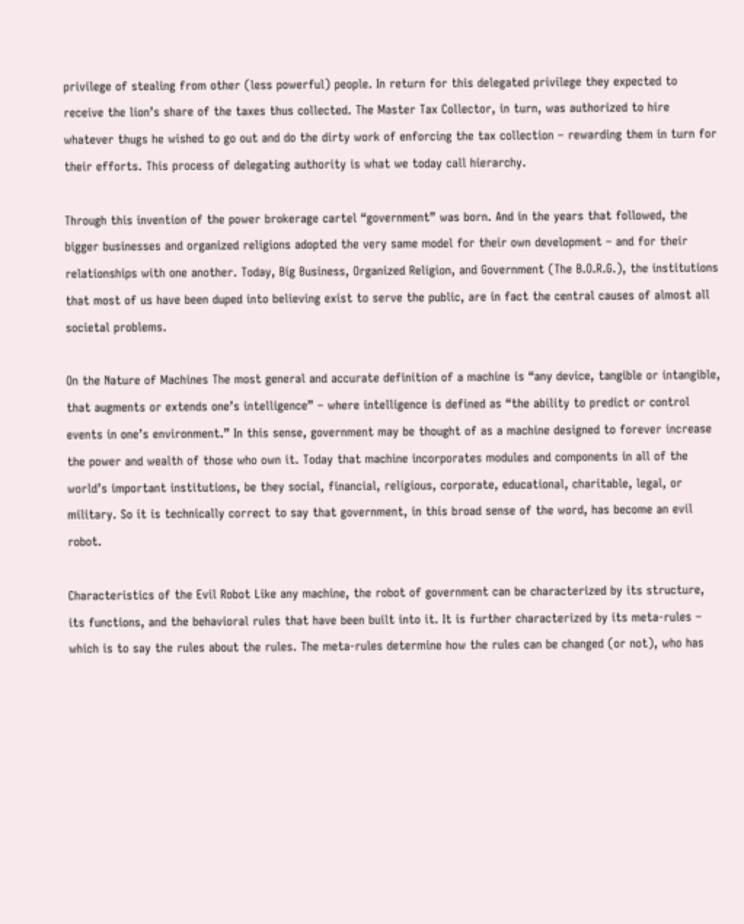privilege of stealing from other (less powerful) people. In return for this delegated privilege they expected to receive the lion’s share of the taxes thus collected. The Master Tax Collector, in turn, was authorized to hire whatever thugs he wished to go out and do the dirty work of enforcing the tax collection – rewarding them in turn for their efforts. This process of delegating authority is what we today call hierarchy.

Through this invention of the power brokerage cartel “government” was born. And in the years that followed, the bigger businesses and organized religions adopted the very same model for their own development – and for their relationships with one another. Today, Big Business, Organized Religion, and Government (The B.O.R.G.), the institutions that most of us have been duped into believing exist to serve the public, are in fact the central causes of almost all societal problems.

On the Nature of Machines The most general and accurate definition of a machine is “any device, tangible or intangible, that augments or extends one’s intelligence” – where intelligence is defined as “the ability to predict or control events in one’s environment.” In this sense, government may be thought of as a machine designed to forever increase the power and wealth of those who own it. Today that machine incorporates modules and components in all of the world’s important institutions, be they social, financial, religious, corporate, educational, charitable, legal, or military. So it is technically correct to say that government, in this broad sense of the word, has become an evil robot.

Characteristics of the Evil Robot Like any machine, the robot of government can be characterized by its structure, its functions, and the behavioral rules that have been built into it. It is further characterized by its meta-rules – which is to say the rules about the rules. The meta-rules determine how the rules can be changed (or not), who has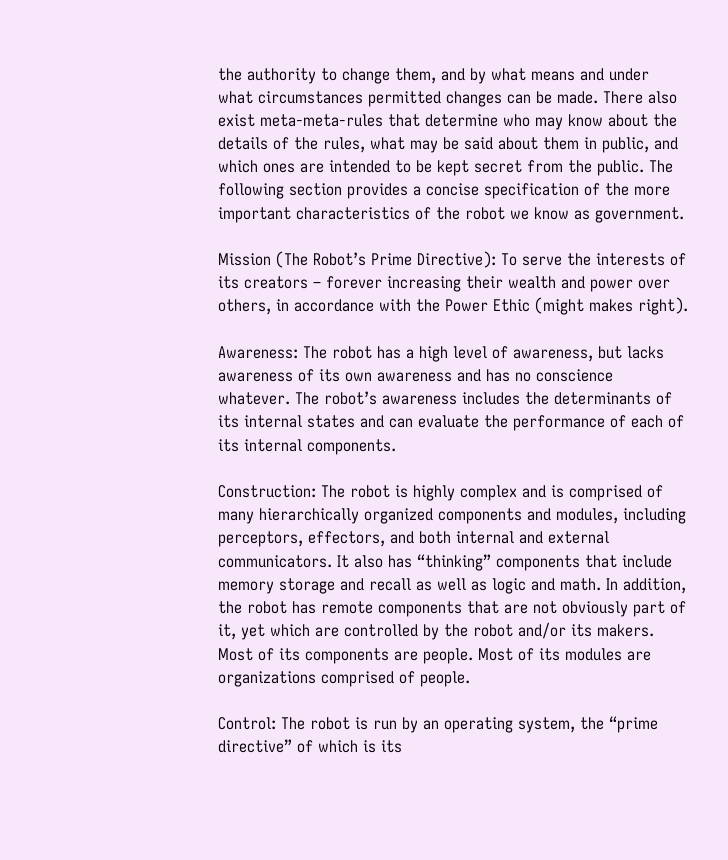the authority to change them, and by what means and under what circumstances permitted changes can be made. There also exist meta-meta-rules that determine who may know about the details of the rules, what may be said about them in public, and which ones are intended to be kept secret from the public. The following section provides a concise specification of the more important characteristics of the robot we know as government.

Mission (The Robot’s Prime Directive): To serve the interests of its creators – forever increasing their wealth and power over others, in accordance with the Power Ethic (might makes right).

Awareness: The robot has a high level of awareness, but lacks awareness of its own awareness and has no conscience whatever. The robot’s awareness includes the determinants of its internal states and can evaluate the performance of each of its internal components.

Construction: The robot is highly complex and is comprised of many hierarchically organized components and modules, including perceptors, effectors, and both internal and external communicators. It also has “thinking” components that include memory storage and recall as well as logic and math. In addition, the robot has remote components that are not obviously part of it, yet which are controlled by the robot and/or its makers. Most of its components are people. Most of its modules are organizations comprised of people.

Control: The robot is run by an operating system, the “prime directive” of which is its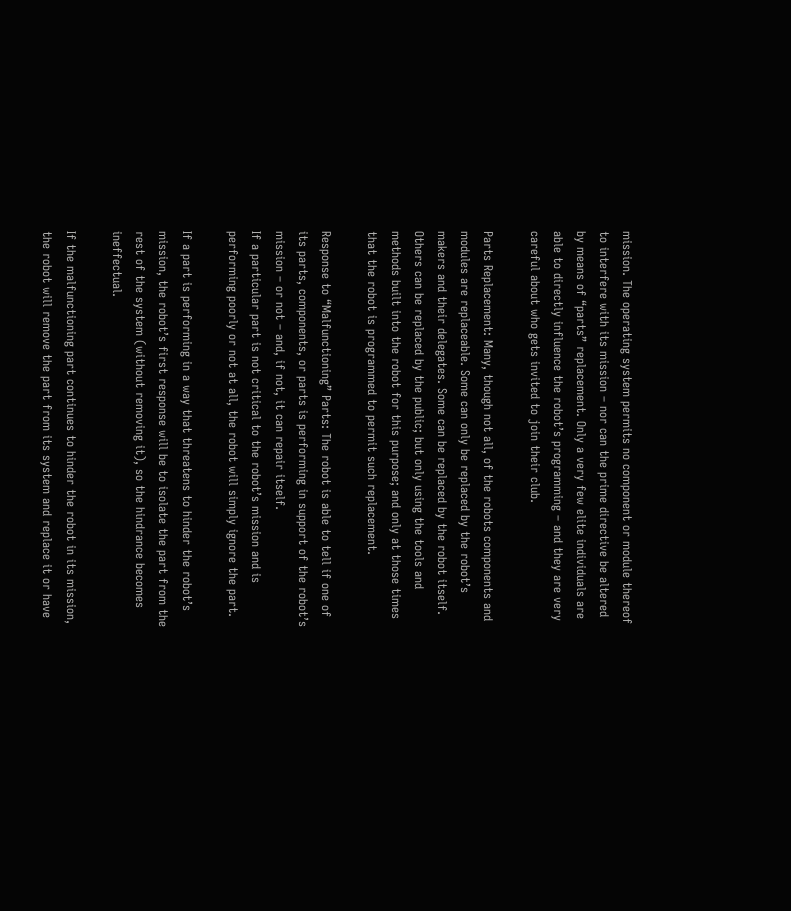mission. The operating system permits no component or module thereof to interfere with its mission – nor can the prime directive be altered by means of “parts” replacement. Only a very few elite individuals are able to directly influence the robot’s programming – and they are very careful about who gets invited to join their club.

Parts Replacement: Many, though not all, of the robots components and modules are replaceable. Some can only be replaced by the robot’s makers and their delegates. Some can be replaced by the robot itself. Others can be replaced by the public; but only using the tools and methods built into the robot for this purpose; and only at those times that the robot is programmed to permit such replacement.

Response to “Malfunctioning” Parts: The robot is able to tell if one of its parts, components, or parts is performing in support of the robot’s mission – or not – and, if not, it can repair itself.
If a particular part is not critical to the robot’s mission and is performing poorly or not at all, the robot will simply ignore the part.

If a part is performing in a way that threatens to hinder the robot’s mission, the robot’s first response will be to isolate the part from the rest of the system (without removing it), so the hindrance becomes ineffectual.

If the malfunctioning part continues to hinder the robot in its mission, the robot will remove the part from its system and replace it or have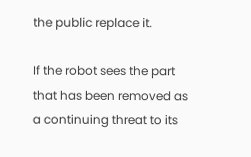the public replace it.

If the robot sees the part that has been removed as a continuing threat to its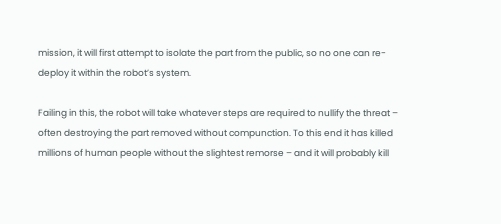mission, it will first attempt to isolate the part from the public, so no one can re-deploy it within the robot’s system.

Failing in this, the robot will take whatever steps are required to nullify the threat – often destroying the part removed without compunction. To this end it has killed millions of human people without the slightest remorse – and it will probably kill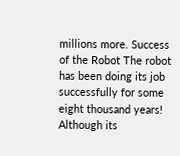millions more. Success of the Robot The robot has been doing its job successfully for some eight thousand years! Although its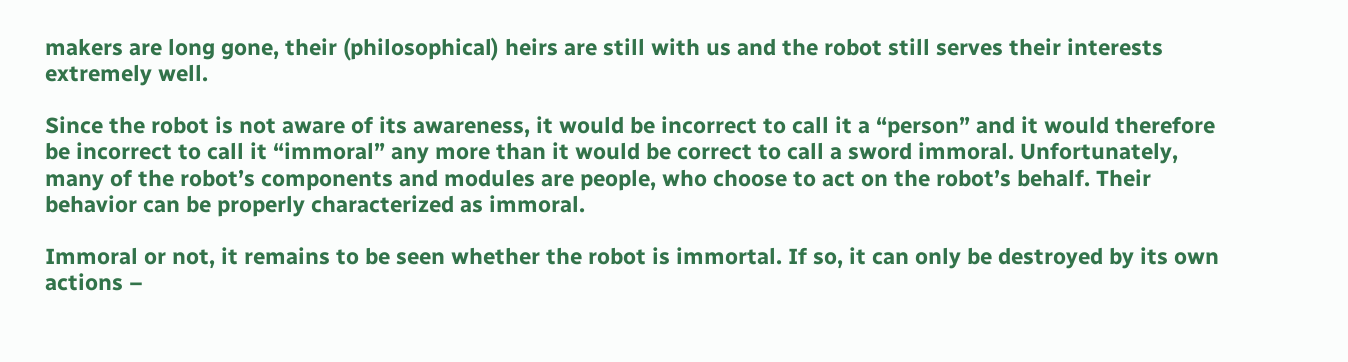makers are long gone, their (philosophical) heirs are still with us and the robot still serves their interests extremely well.

Since the robot is not aware of its awareness, it would be incorrect to call it a “person” and it would therefore be incorrect to call it “immoral” any more than it would be correct to call a sword immoral. Unfortunately, many of the robot’s components and modules are people, who choose to act on the robot’s behalf. Their behavior can be properly characterized as immoral.

Immoral or not, it remains to be seen whether the robot is immortal. If so, it can only be destroyed by its own actions –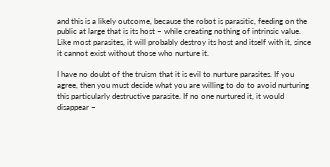and this is a likely outcome, because the robot is parasitic, feeding on the public at large that is its host – while creating nothing of intrinsic value. Like most parasites, it will probably destroy its host and itself with it, since it cannot exist without those who nurture it.

I have no doubt of the truism that it is evil to nurture parasites. If you agree, then you must decide what you are willing to do to avoid nurturing this particularly destructive parasite. If no one nurtured it, it would disappear –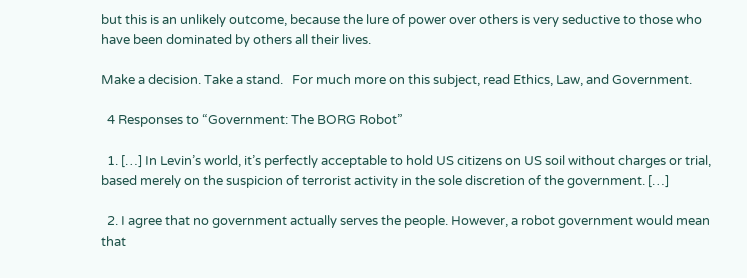but this is an unlikely outcome, because the lure of power over others is very seductive to those who have been dominated by others all their lives.

Make a decision. Take a stand.   For much more on this subject, read Ethics, Law, and Government.

  4 Responses to “Government: The BORG Robot”

  1. […] In Levin’s world, it’s perfectly acceptable to hold US citizens on US soil without charges or trial, based merely on the suspicion of terrorist activity in the sole discretion of the government. […]

  2. I agree that no government actually serves the people. However, a robot government would mean that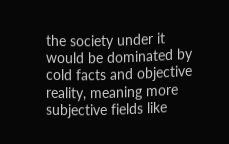the society under it would be dominated by cold facts and objective reality, meaning more subjective fields like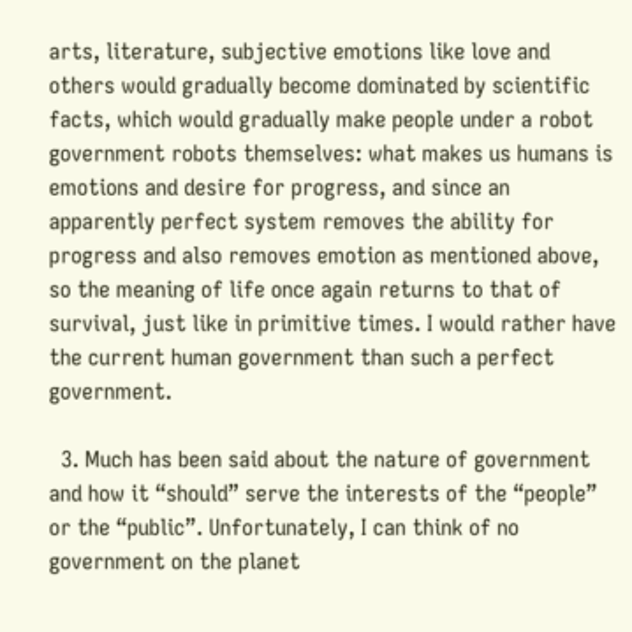arts, literature, subjective emotions like love and others would gradually become dominated by scientific facts, which would gradually make people under a robot government robots themselves: what makes us humans is emotions and desire for progress, and since an apparently perfect system removes the ability for progress and also removes emotion as mentioned above, so the meaning of life once again returns to that of survival, just like in primitive times. I would rather have the current human government than such a perfect government.

  3. Much has been said about the nature of government and how it “should” serve the interests of the “people” or the “public”. Unfortunately, I can think of no government on the planet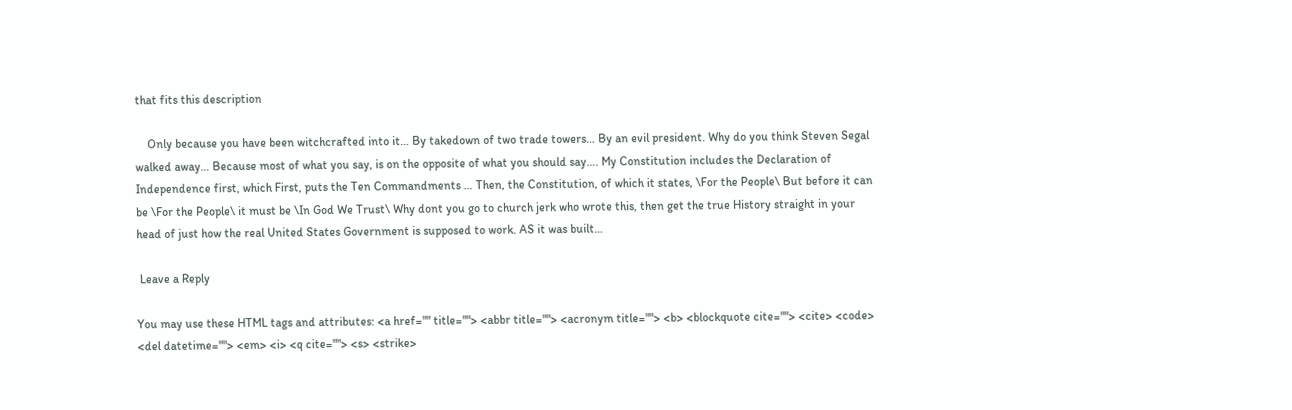that fits this description

    Only because you have been witchcrafted into it… By takedown of two trade towers… By an evil president. Why do you think Steven Segal walked away… Because most of what you say, is on the opposite of what you should say…. My Constitution includes the Declaration of Independence first, which First, puts the Ten Commandments … Then, the Constitution, of which it states, \For the People\ But before it can be \For the People\ it must be \In God We Trust\ Why dont you go to church jerk who wrote this, then get the true History straight in your head of just how the real United States Government is supposed to work. AS it was built…

 Leave a Reply

You may use these HTML tags and attributes: <a href="" title=""> <abbr title=""> <acronym title=""> <b> <blockquote cite=""> <cite> <code> <del datetime=""> <em> <i> <q cite=""> <s> <strike>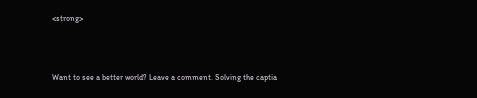<strong>



Want to see a better world? Leave a comment. Solving the captia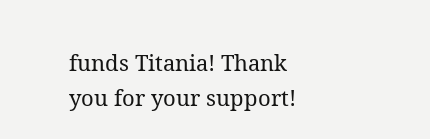funds Titania! Thank you for your support!